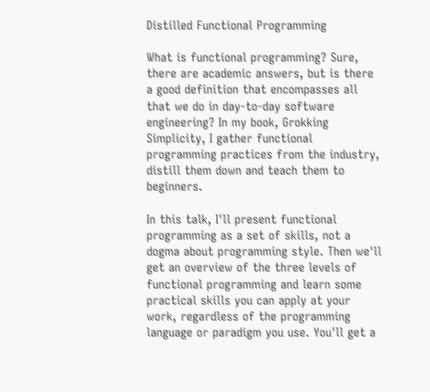Distilled Functional Programming

What is functional programming? Sure, there are academic answers, but is there a good definition that encompasses all that we do in day-to-day software engineering? In my book, Grokking Simplicity, I gather functional programming practices from the industry, distill them down and teach them to beginners.

In this talk, I'll present functional programming as a set of skills, not a dogma about programming style. Then we'll get an overview of the three levels of functional programming and learn some practical skills you can apply at your work, regardless of the programming language or paradigm you use. You'll get a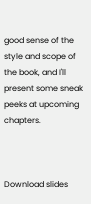good sense of the style and scope of the book, and I'll present some sneak peeks at upcoming chapters.



Download slides